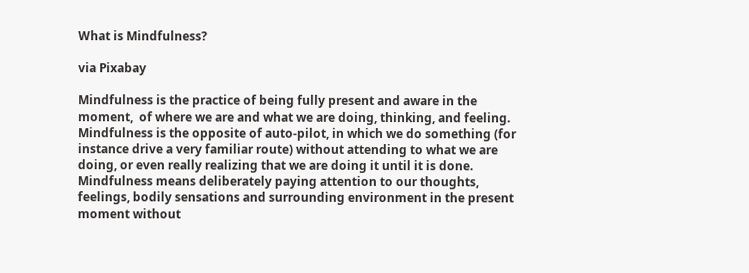What is Mindfulness?

via Pixabay

Mindfulness is the practice of being fully present and aware in the moment,  of where we are and what we are doing, thinking, and feeling.  Mindfulness is the opposite of auto-pilot, in which we do something (for instance drive a very familiar route) without attending to what we are doing, or even really realizing that we are doing it until it is done. Mindfulness means deliberately paying attention to our thoughts, feelings, bodily sensations and surrounding environment in the present moment without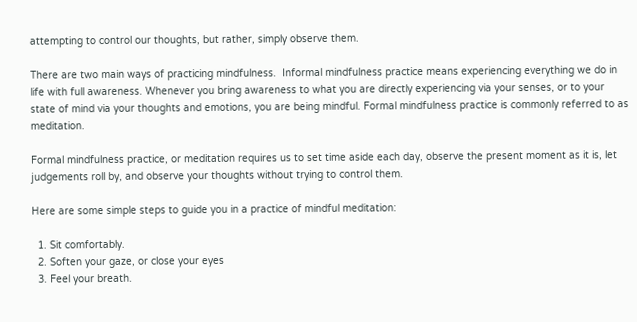attempting to control our thoughts, but rather, simply observe them.

There are two main ways of practicing mindfulness.  Informal mindfulness practice means experiencing everything we do in life with full awareness. Whenever you bring awareness to what you are directly experiencing via your senses, or to your state of mind via your thoughts and emotions, you are being mindful. Formal mindfulness practice is commonly referred to as meditation.

Formal mindfulness practice, or meditation requires us to set time aside each day, observe the present moment as it is, let judgements roll by, and observe your thoughts without trying to control them.

Here are some simple steps to guide you in a practice of mindful meditation:

  1. Sit comfortably.
  2. Soften your gaze, or close your eyes
  3. Feel your breath.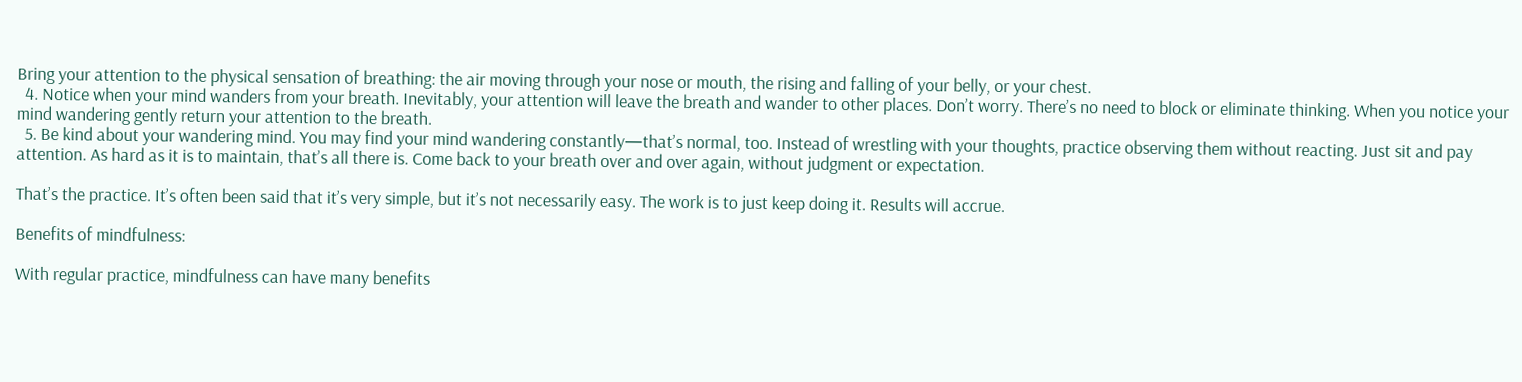Bring your attention to the physical sensation of breathing: the air moving through your nose or mouth, the rising and falling of your belly, or your chest.
  4. Notice when your mind wanders from your breath. Inevitably, your attention will leave the breath and wander to other places. Don’t worry. There’s no need to block or eliminate thinking. When you notice your mind wandering gently return your attention to the breath.
  5. Be kind about your wandering mind. You may find your mind wandering constantly—that’s normal, too. Instead of wrestling with your thoughts, practice observing them without reacting. Just sit and pay attention. As hard as it is to maintain, that’s all there is. Come back to your breath over and over again, without judgment or expectation.

That’s the practice. It’s often been said that it’s very simple, but it’s not necessarily easy. The work is to just keep doing it. Results will accrue.

Benefits of mindfulness:

With regular practice, mindfulness can have many benefits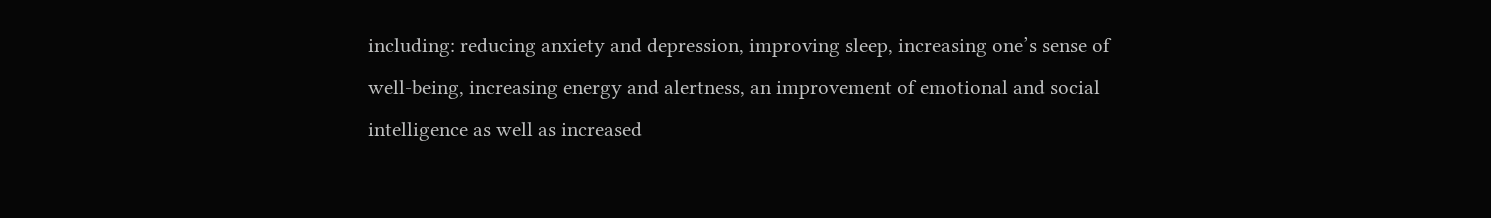including: reducing anxiety and depression, improving sleep, increasing one’s sense of well-being, increasing energy and alertness, an improvement of emotional and social intelligence as well as increased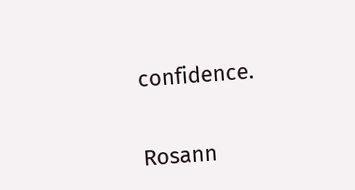confidence.


Rosann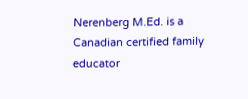Nerenberg M.Ed. is a Canadian certified family educator